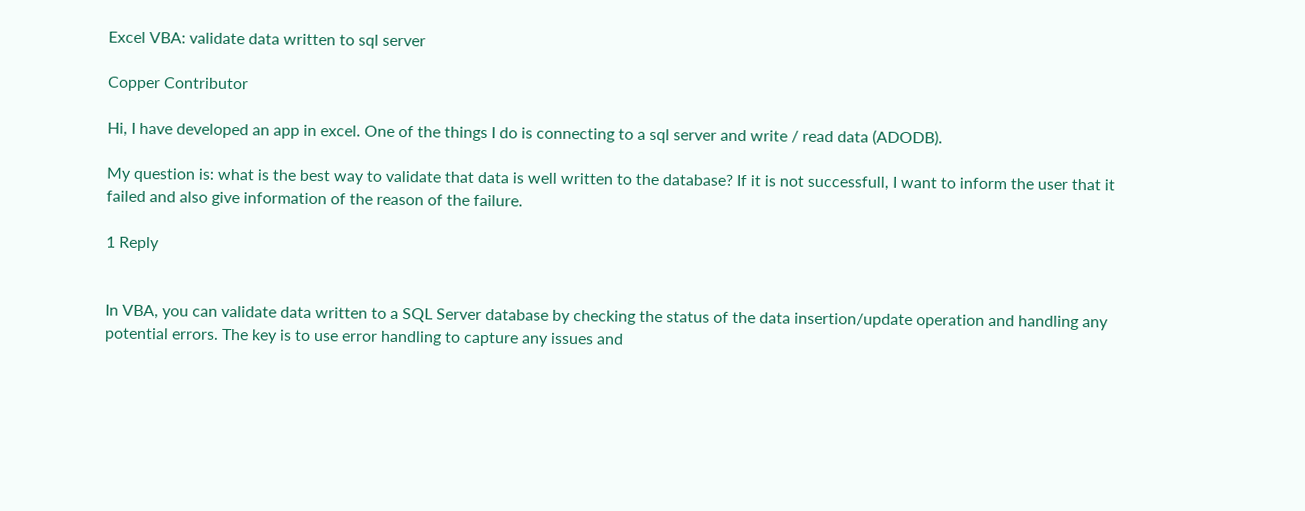Excel VBA: validate data written to sql server

Copper Contributor

Hi, I have developed an app in excel. One of the things I do is connecting to a sql server and write / read data (ADODB).

My question is: what is the best way to validate that data is well written to the database? If it is not successfull, I want to inform the user that it failed and also give information of the reason of the failure.

1 Reply


In VBA, you can validate data written to a SQL Server database by checking the status of the data insertion/update operation and handling any potential errors. The key is to use error handling to capture any issues and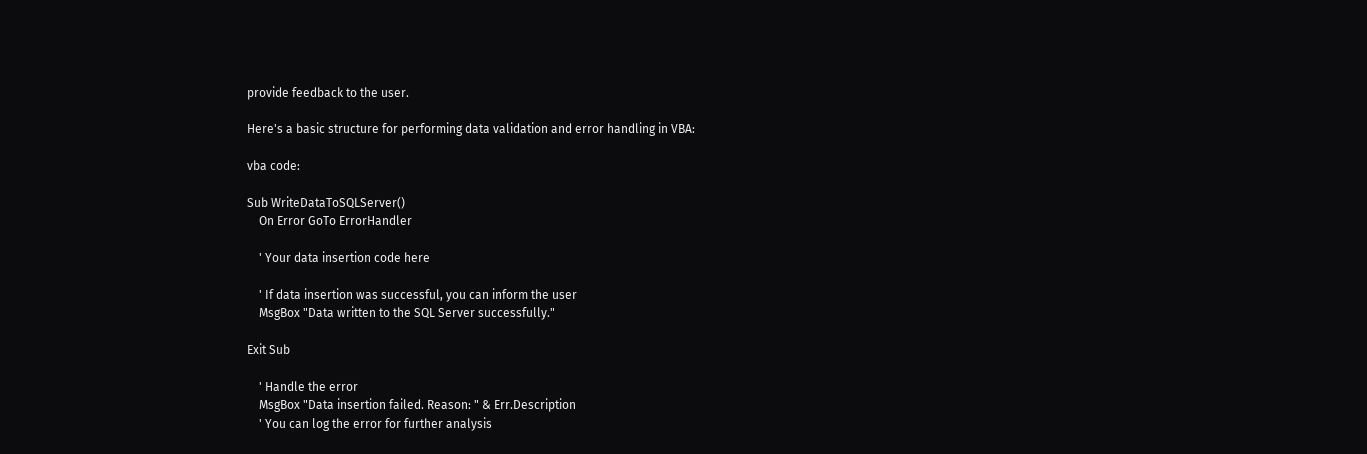provide feedback to the user.

Here's a basic structure for performing data validation and error handling in VBA:

vba code:

Sub WriteDataToSQLServer()
    On Error GoTo ErrorHandler

    ' Your data insertion code here

    ' If data insertion was successful, you can inform the user
    MsgBox "Data written to the SQL Server successfully."

Exit Sub

    ' Handle the error
    MsgBox "Data insertion failed. Reason: " & Err.Description
    ' You can log the error for further analysis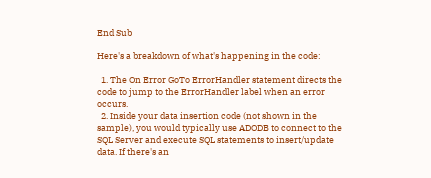End Sub

Here's a breakdown of what's happening in the code:

  1. The On Error GoTo ErrorHandler statement directs the code to jump to the ErrorHandler label when an error occurs.
  2. Inside your data insertion code (not shown in the sample), you would typically use ADODB to connect to the SQL Server and execute SQL statements to insert/update data. If there's an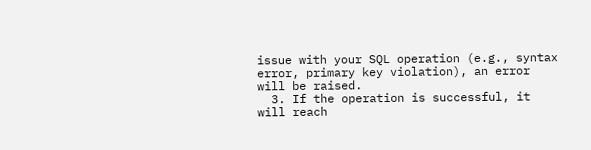issue with your SQL operation (e.g., syntax error, primary key violation), an error will be raised.
  3. If the operation is successful, it will reach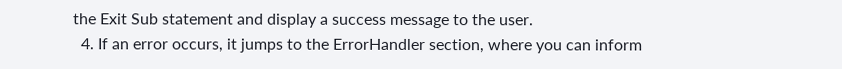the Exit Sub statement and display a success message to the user.
  4. If an error occurs, it jumps to the ErrorHandler section, where you can inform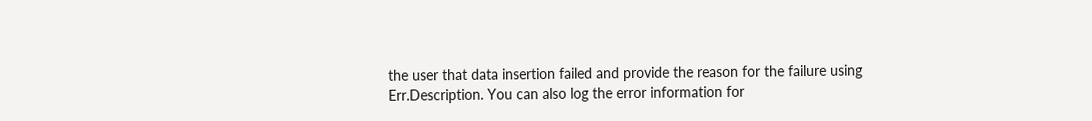the user that data insertion failed and provide the reason for the failure using Err.Description. You can also log the error information for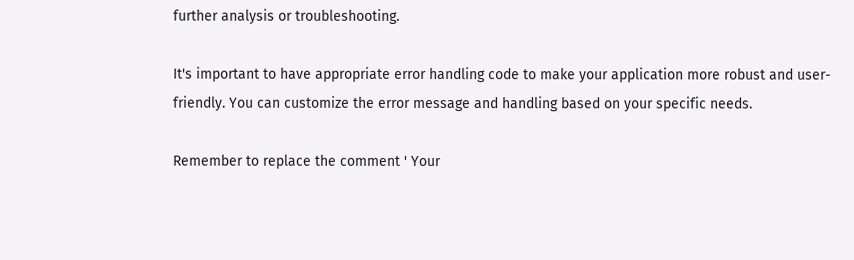further analysis or troubleshooting.

It's important to have appropriate error handling code to make your application more robust and user-friendly. You can customize the error message and handling based on your specific needs.

Remember to replace the comment ' Your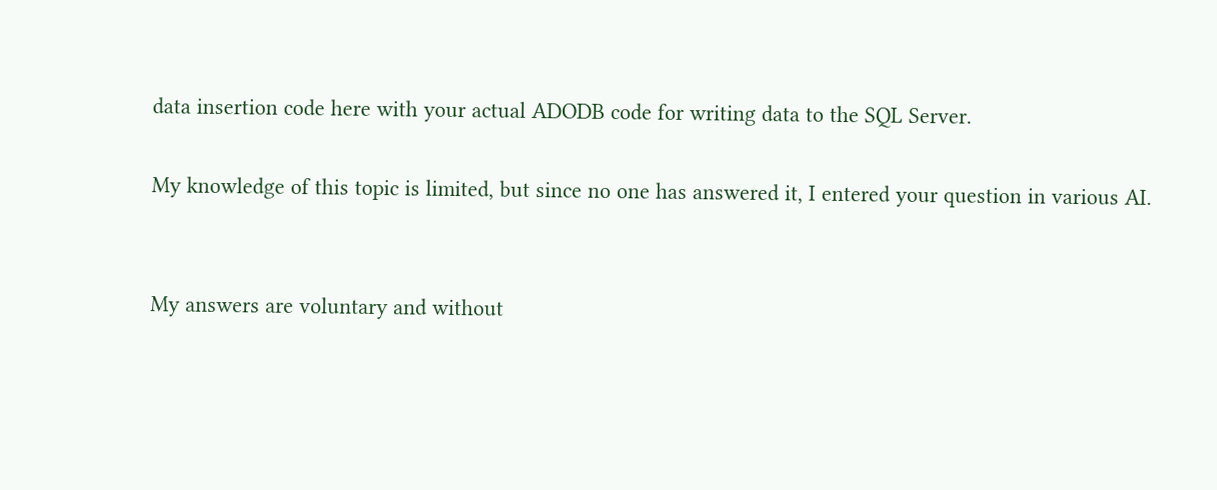data insertion code here with your actual ADODB code for writing data to the SQL Server.

My knowledge of this topic is limited, but since no one has answered it, I entered your question in various AI.


My answers are voluntary and without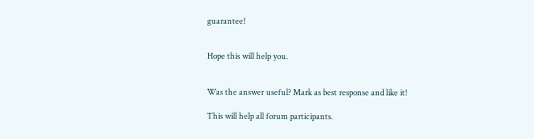guarantee!


Hope this will help you.


Was the answer useful? Mark as best response and like it!

This will help all forum participants.